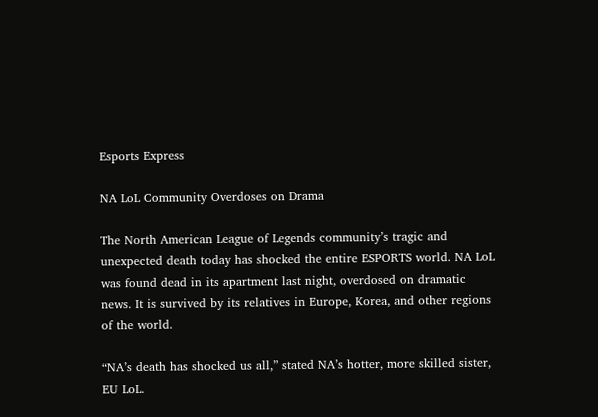Esports Express

NA LoL Community Overdoses on Drama

The North American League of Legends community’s tragic and unexpected death today has shocked the entire ESPORTS world. NA LoL was found dead in its apartment last night, overdosed on dramatic news. It is survived by its relatives in Europe, Korea, and other regions of the world.

“NA’s death has shocked us all,” stated NA’s hotter, more skilled sister, EU LoL.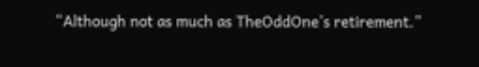“Although not as much as TheOddOne’s retirement.”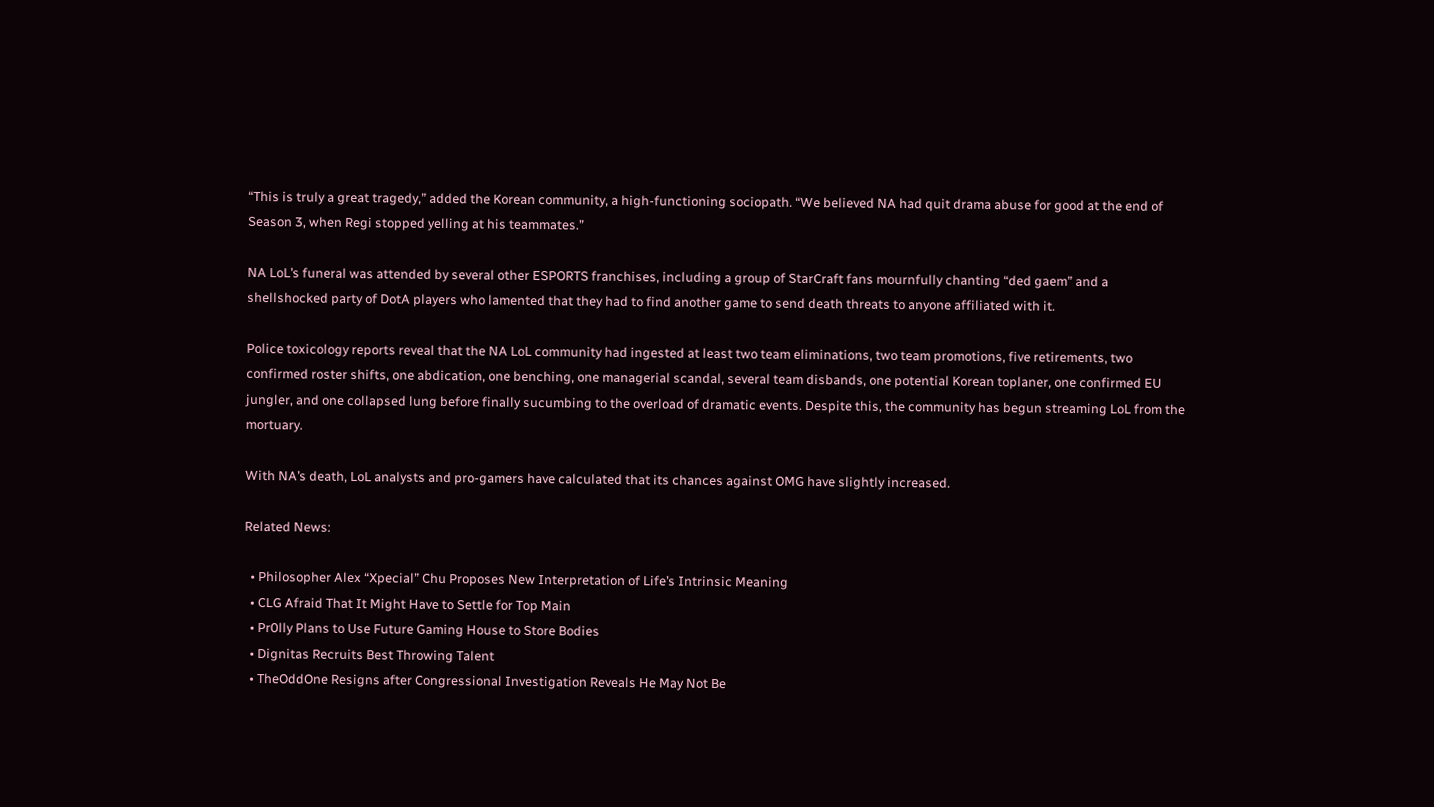“This is truly a great tragedy,” added the Korean community, a high-functioning sociopath. “We believed NA had quit drama abuse for good at the end of Season 3, when Regi stopped yelling at his teammates.”

NA LoL’s funeral was attended by several other ESPORTS franchises, including a group of StarCraft fans mournfully chanting “ded gaem” and a shellshocked party of DotA players who lamented that they had to find another game to send death threats to anyone affiliated with it.

Police toxicology reports reveal that the NA LoL community had ingested at least two team eliminations, two team promotions, five retirements, two confirmed roster shifts, one abdication, one benching, one managerial scandal, several team disbands, one potential Korean toplaner, one confirmed EU jungler, and one collapsed lung before finally sucumbing to the overload of dramatic events. Despite this, the community has begun streaming LoL from the mortuary.

With NA’s death, LoL analysts and pro-gamers have calculated that its chances against OMG have slightly increased.

Related News:

  • Philosopher Alex “Xpecial” Chu Proposes New Interpretation of Life’s Intrinsic Meaning
  • CLG Afraid That It Might Have to Settle for Top Main
  • Pr0lly Plans to Use Future Gaming House to Store Bodies
  • Dignitas Recruits Best Throwing Talent
  • TheOddOne Resigns after Congressional Investigation Reveals He May Not Be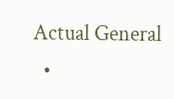Actual General
  •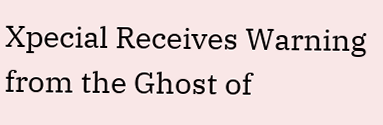Xpecial Receives Warning from the Ghost of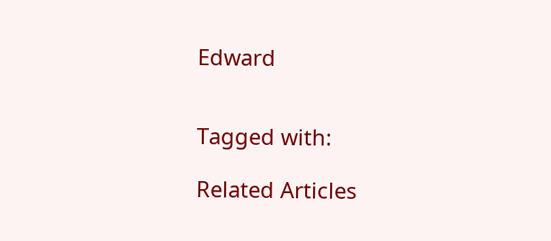Edward


Tagged with:

Related Articles